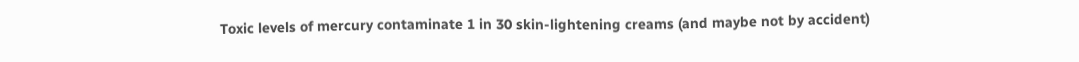Toxic levels of mercury contaminate 1 in 30 skin-lightening creams (and maybe not by accident)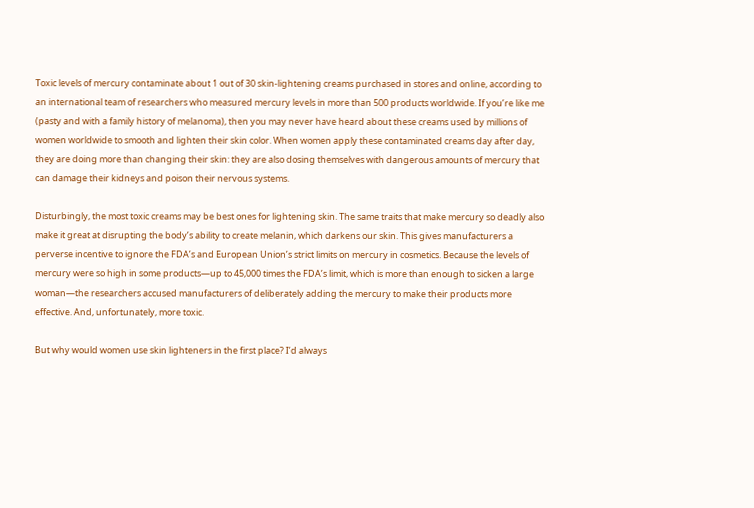Toxic levels of mercury contaminate about 1 out of 30 skin-lightening creams purchased in stores and online, according to an international team of researchers who measured mercury levels in more than 500 products worldwide. If you’re like me (pasty and with a family history of melanoma), then you may never have heard about these creams used by millions of women worldwide to smooth and lighten their skin color. When women apply these contaminated creams day after day, they are doing more than changing their skin: they are also dosing themselves with dangerous amounts of mercury that can damage their kidneys and poison their nervous systems.

Disturbingly, the most toxic creams may be best ones for lightening skin. The same traits that make mercury so deadly also make it great at disrupting the body’s ability to create melanin, which darkens our skin. This gives manufacturers a perverse incentive to ignore the FDA’s and European Union’s strict limits on mercury in cosmetics. Because the levels of mercury were so high in some products—up to 45,000 times the FDA’s limit, which is more than enough to sicken a large woman—the researchers accused manufacturers of deliberately adding the mercury to make their products more effective. And, unfortunately, more toxic.

But why would women use skin lighteners in the first place? I’d always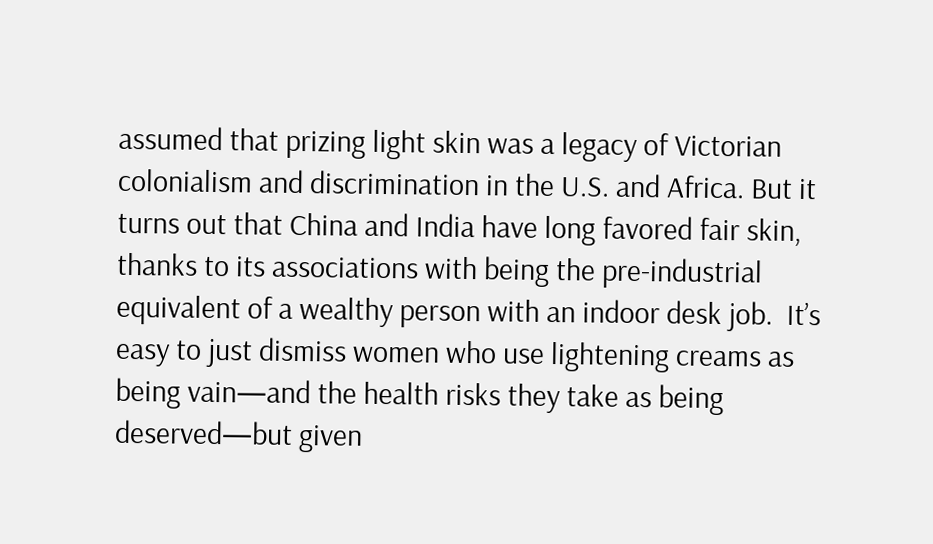assumed that prizing light skin was a legacy of Victorian colonialism and discrimination in the U.S. and Africa. But it turns out that China and India have long favored fair skin, thanks to its associations with being the pre-industrial equivalent of a wealthy person with an indoor desk job.  It’s easy to just dismiss women who use lightening creams as being vain—and the health risks they take as being deserved—but given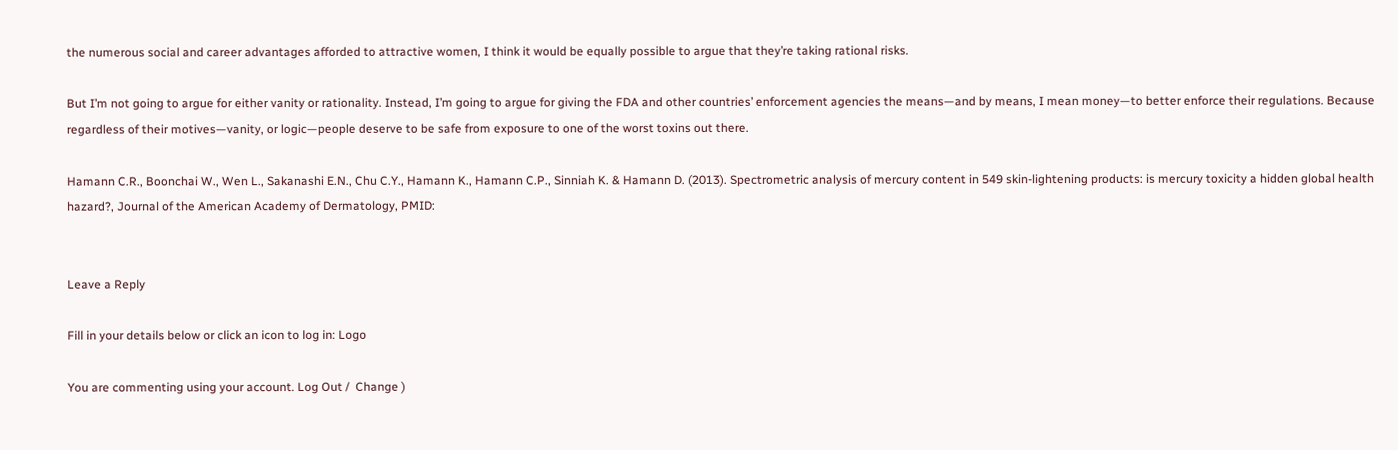the numerous social and career advantages afforded to attractive women, I think it would be equally possible to argue that they’re taking rational risks.

But I’m not going to argue for either vanity or rationality. Instead, I’m going to argue for giving the FDA and other countries’ enforcement agencies the means—and by means, I mean money—to better enforce their regulations. Because regardless of their motives—vanity, or logic—people deserve to be safe from exposure to one of the worst toxins out there.

Hamann C.R., Boonchai W., Wen L., Sakanashi E.N., Chu C.Y., Hamann K., Hamann C.P., Sinniah K. & Hamann D. (2013). Spectrometric analysis of mercury content in 549 skin-lightening products: is mercury toxicity a hidden global health hazard?, Journal of the American Academy of Dermatology, PMID:


Leave a Reply

Fill in your details below or click an icon to log in: Logo

You are commenting using your account. Log Out /  Change )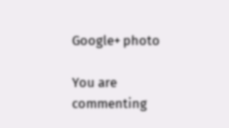Google+ photo

You are commenting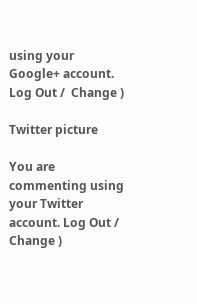using your Google+ account. Log Out /  Change )

Twitter picture

You are commenting using your Twitter account. Log Out /  Change )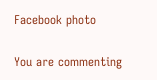Facebook photo

You are commenting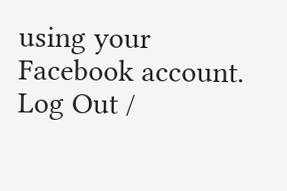using your Facebook account. Log Out /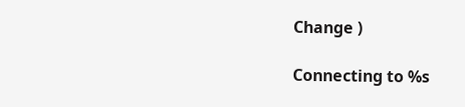Change )

Connecting to %s